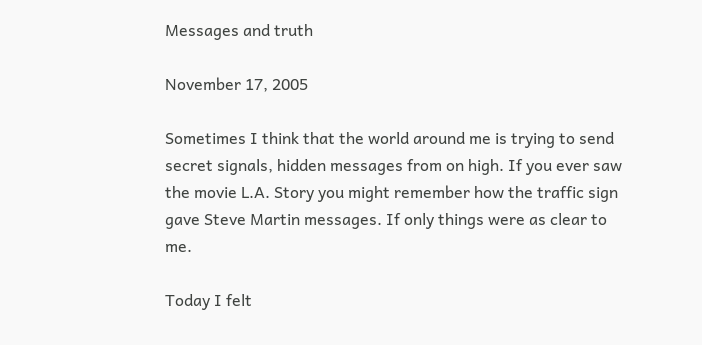Messages and truth

November 17, 2005

Sometimes I think that the world around me is trying to send secret signals, hidden messages from on high. If you ever saw the movie L.A. Story you might remember how the traffic sign gave Steve Martin messages. If only things were as clear to me.

Today I felt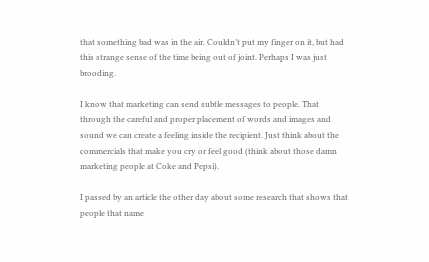that something bad was in the air. Couldn’t put my finger on it, but had this strange sense of the time being out of joint. Perhaps I was just brooding.

I know that marketing can send subtle messages to people. That through the careful and proper placement of words and images and sound we can create a feeling inside the recipient. Just think about the commercials that make you cry or feel good (think about those damn marketing people at Coke and Pepsi).

I passed by an article the other day about some research that shows that people that name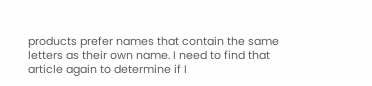products prefer names that contain the same letters as their own name. I need to find that article again to determine if I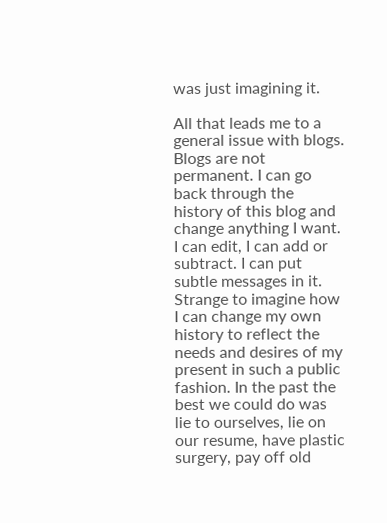was just imagining it.

All that leads me to a general issue with blogs. Blogs are not permanent. I can go back through the history of this blog and change anything I want. I can edit, I can add or subtract. I can put subtle messages in it. Strange to imagine how I can change my own history to reflect the needs and desires of my present in such a public fashion. In the past the best we could do was lie to ourselves, lie on our resume, have plastic surgery, pay off old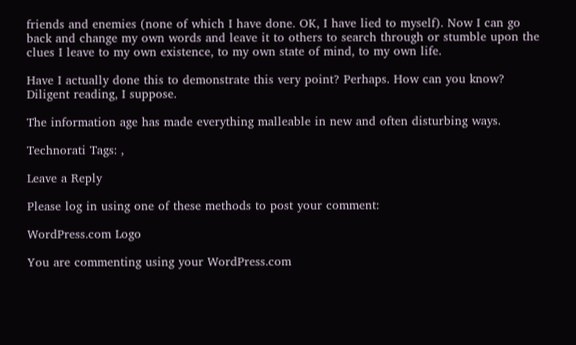friends and enemies (none of which I have done. OK, I have lied to myself). Now I can go back and change my own words and leave it to others to search through or stumble upon the clues I leave to my own existence, to my own state of mind, to my own life.

Have I actually done this to demonstrate this very point? Perhaps. How can you know? Diligent reading, I suppose.

The information age has made everything malleable in new and often disturbing ways.

Technorati Tags: ,

Leave a Reply

Please log in using one of these methods to post your comment:

WordPress.com Logo

You are commenting using your WordPress.com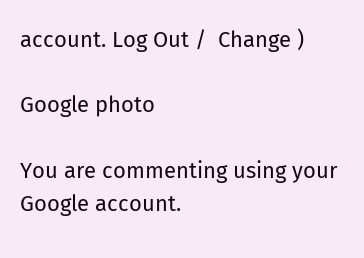account. Log Out /  Change )

Google photo

You are commenting using your Google account.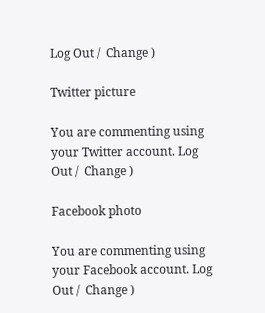Log Out /  Change )

Twitter picture

You are commenting using your Twitter account. Log Out /  Change )

Facebook photo

You are commenting using your Facebook account. Log Out /  Change )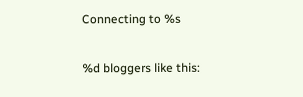Connecting to %s

%d bloggers like this: